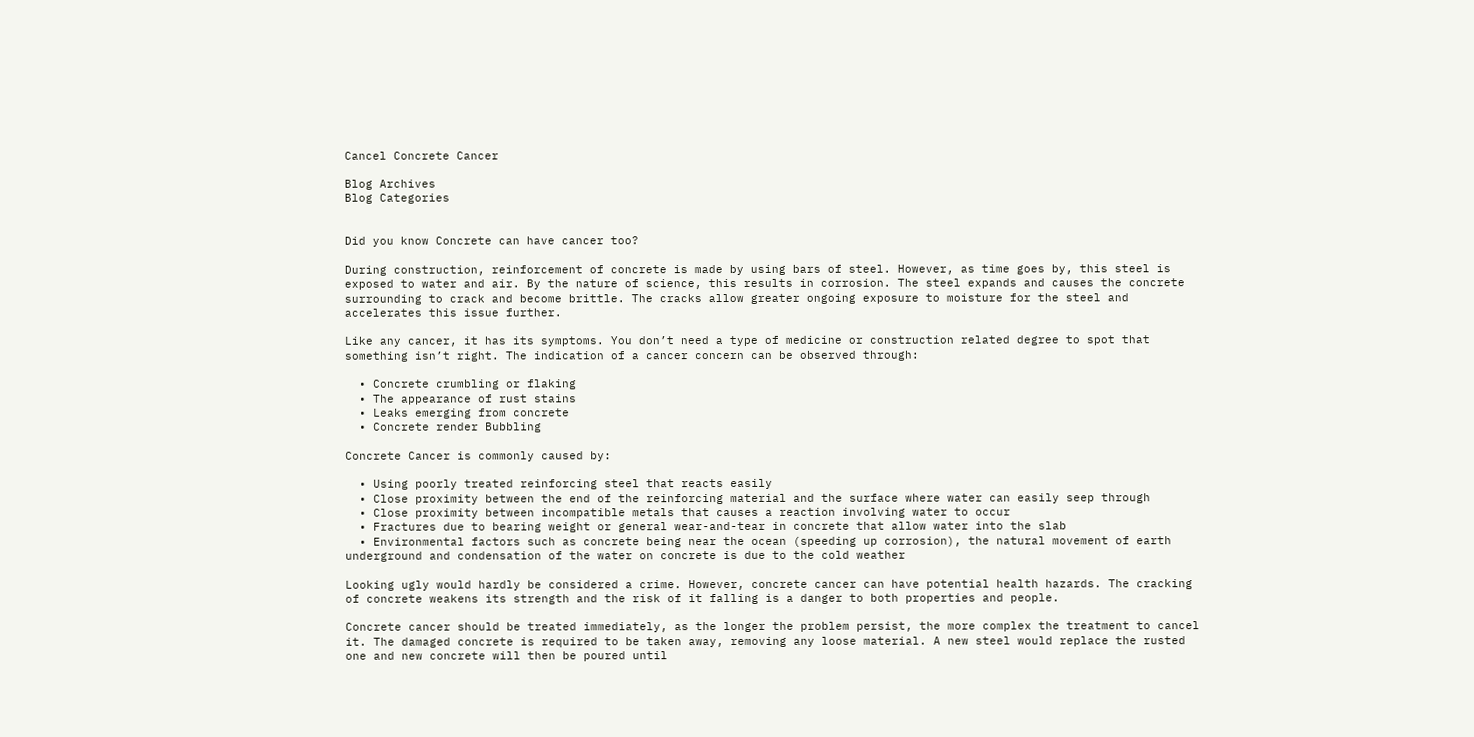Cancel Concrete Cancer

Blog Archives
Blog Categories


Did you know Concrete can have cancer too?

During construction, reinforcement of concrete is made by using bars of steel. However, as time goes by, this steel is exposed to water and air. By the nature of science, this results in corrosion. The steel expands and causes the concrete surrounding to crack and become brittle. The cracks allow greater ongoing exposure to moisture for the steel and accelerates this issue further.

Like any cancer, it has its symptoms. You don’t need a type of medicine or construction related degree to spot that something isn’t right. The indication of a cancer concern can be observed through:

  • Concrete crumbling or flaking
  • The appearance of rust stains
  • Leaks emerging from concrete
  • Concrete render Bubbling

Concrete Cancer is commonly caused by:

  • Using poorly treated reinforcing steel that reacts easily
  • Close proximity between the end of the reinforcing material and the surface where water can easily seep through
  • Close proximity between incompatible metals that causes a reaction involving water to occur
  • Fractures due to bearing weight or general wear-and-tear in concrete that allow water into the slab
  • Environmental factors such as concrete being near the ocean (speeding up corrosion), the natural movement of earth underground and condensation of the water on concrete is due to the cold weather

Looking ugly would hardly be considered a crime. However, concrete cancer can have potential health hazards. The cracking of concrete weakens its strength and the risk of it falling is a danger to both properties and people.

Concrete cancer should be treated immediately, as the longer the problem persist, the more complex the treatment to cancel it. The damaged concrete is required to be taken away, removing any loose material. A new steel would replace the rusted one and new concrete will then be poured until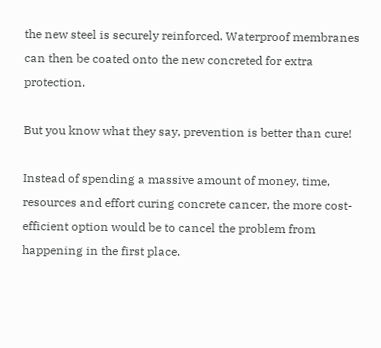the new steel is securely reinforced. Waterproof membranes can then be coated onto the new concreted for extra protection.

But you know what they say, prevention is better than cure!

Instead of spending a massive amount of money, time, resources and effort curing concrete cancer, the more cost-efficient option would be to cancel the problem from happening in the first place.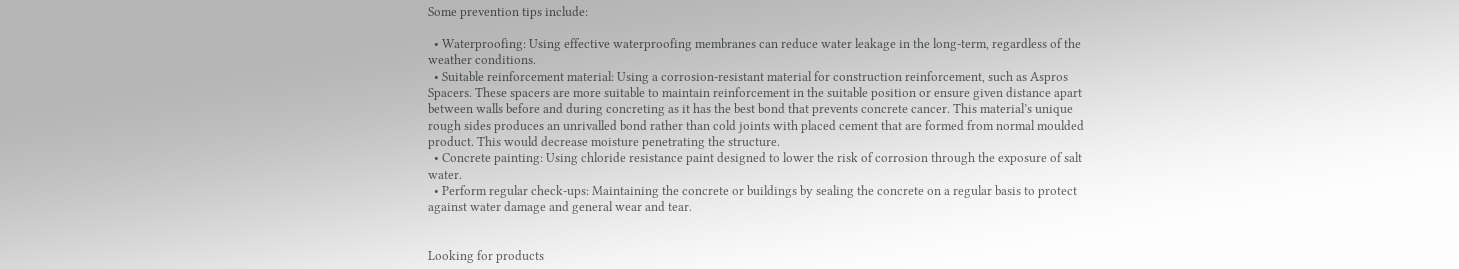Some prevention tips include:

  • Waterproofing: Using effective waterproofing membranes can reduce water leakage in the long-term, regardless of the weather conditions.
  • Suitable reinforcement material: Using a corrosion-resistant material for construction reinforcement, such as Aspros Spacers. These spacers are more suitable to maintain reinforcement in the suitable position or ensure given distance apart between walls before and during concreting as it has the best bond that prevents concrete cancer. This material’s unique rough sides produces an unrivalled bond rather than cold joints with placed cement that are formed from normal moulded product. This would decrease moisture penetrating the structure.
  • Concrete painting: Using chloride resistance paint designed to lower the risk of corrosion through the exposure of salt water.
  • Perform regular check-ups: Maintaining the concrete or buildings by sealing the concrete on a regular basis to protect against water damage and general wear and tear.


Looking for products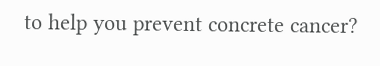to help you prevent concrete cancer?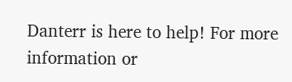Danterr is here to help! For more information or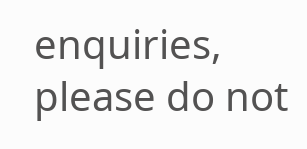enquiries, please do not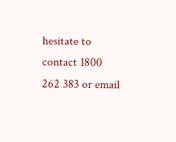hesitate to contact 1800 262 383 or email